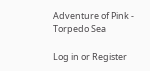Adventure of Pink - Torpedo Sea

Log in or Register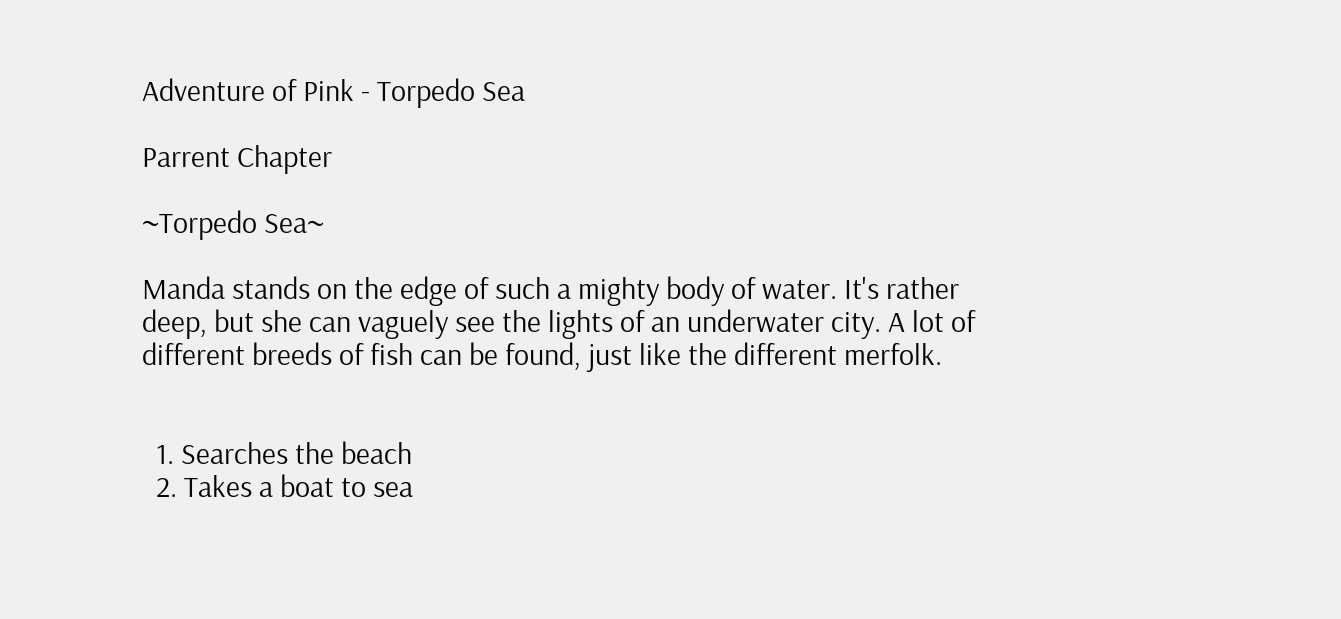Adventure of Pink - Torpedo Sea

Parrent Chapter

~Torpedo Sea~

Manda stands on the edge of such a mighty body of water. It's rather deep, but she can vaguely see the lights of an underwater city. A lot of different breeds of fish can be found, just like the different merfolk.


  1. Searches the beach
  2. Takes a boat to sea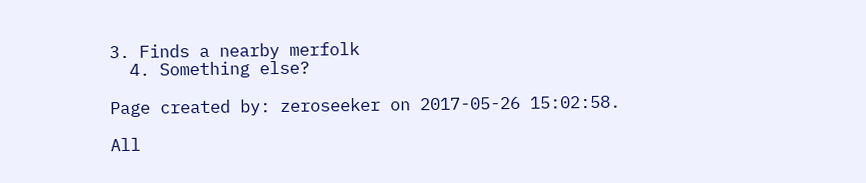3. Finds a nearby merfolk
  4. Something else?

Page created by: zeroseeker on 2017-05-26 15:02:58.

All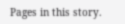Pages in this story.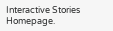Interactive Stories Homepage.